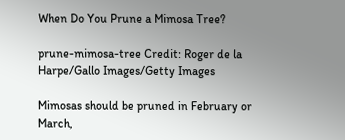When Do You Prune a Mimosa Tree?

prune-mimosa-tree Credit: Roger de la Harpe/Gallo Images/Getty Images

Mimosas should be pruned in February or March,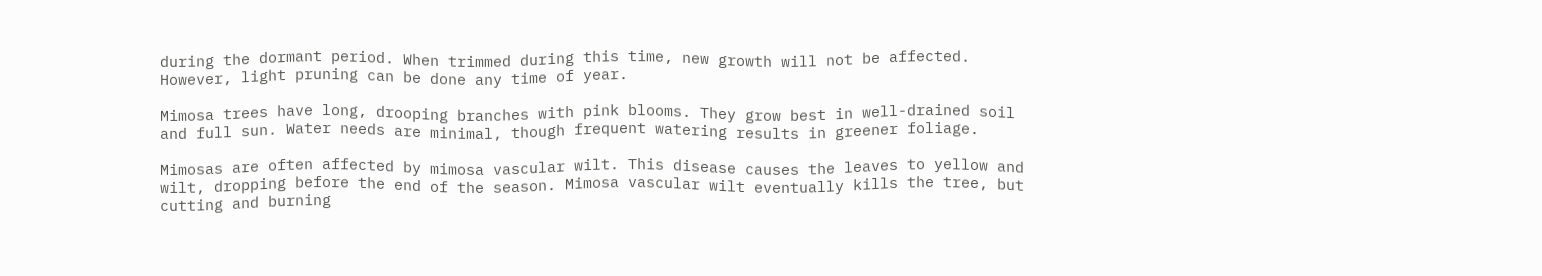during the dormant period. When trimmed during this time, new growth will not be affected. However, light pruning can be done any time of year.

Mimosa trees have long, drooping branches with pink blooms. They grow best in well-drained soil and full sun. Water needs are minimal, though frequent watering results in greener foliage.

Mimosas are often affected by mimosa vascular wilt. This disease causes the leaves to yellow and wilt, dropping before the end of the season. Mimosa vascular wilt eventually kills the tree, but cutting and burning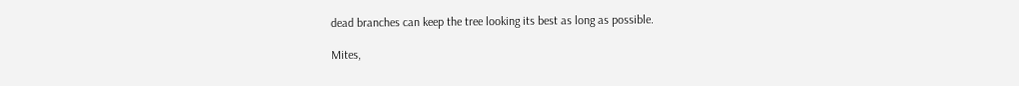dead branches can keep the tree looking its best as long as possible.

Mites,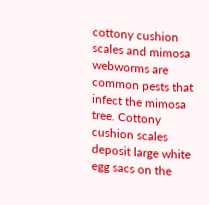cottony cushion scales and mimosa webworms are common pests that infect the mimosa tree. Cottony cushion scales deposit large white egg sacs on the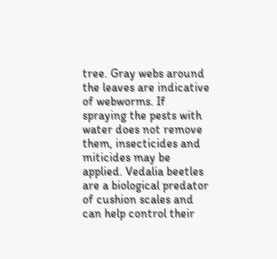tree. Gray webs around the leaves are indicative of webworms. If spraying the pests with water does not remove them, insecticides and miticides may be applied. Vedalia beetles are a biological predator of cushion scales and can help control their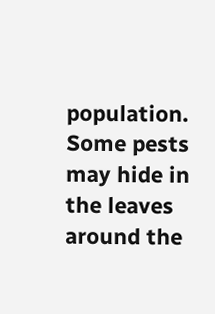population. Some pests may hide in the leaves around the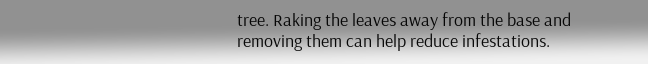tree. Raking the leaves away from the base and removing them can help reduce infestations.